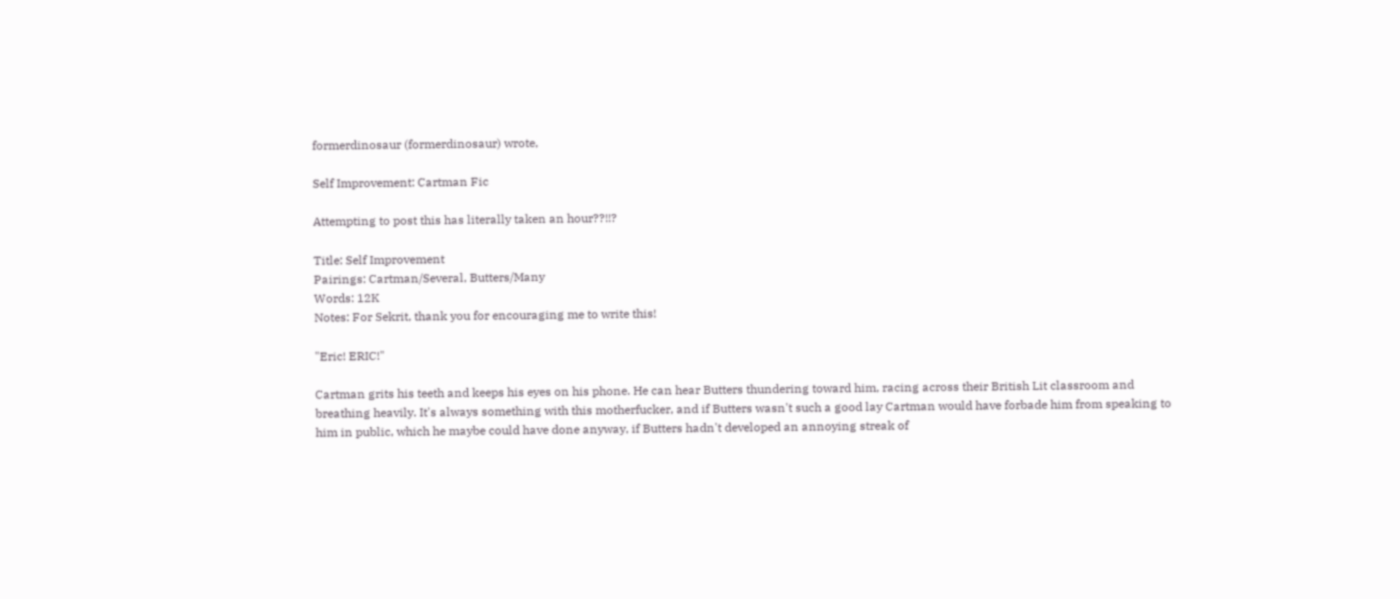formerdinosaur (formerdinosaur) wrote,

Self Improvement: Cartman Fic

Attempting to post this has literally taken an hour??!!?

Title: Self Improvement
Pairings: Cartman/Several, Butters/Many
Words: 12K
Notes: For Sekrit, thank you for encouraging me to write this!

"Eric! ERIC!"

Cartman grits his teeth and keeps his eyes on his phone. He can hear Butters thundering toward him, racing across their British Lit classroom and breathing heavily. It's always something with this motherfucker, and if Butters wasn't such a good lay Cartman would have forbade him from speaking to him in public, which he maybe could have done anyway, if Butters hadn't developed an annoying streak of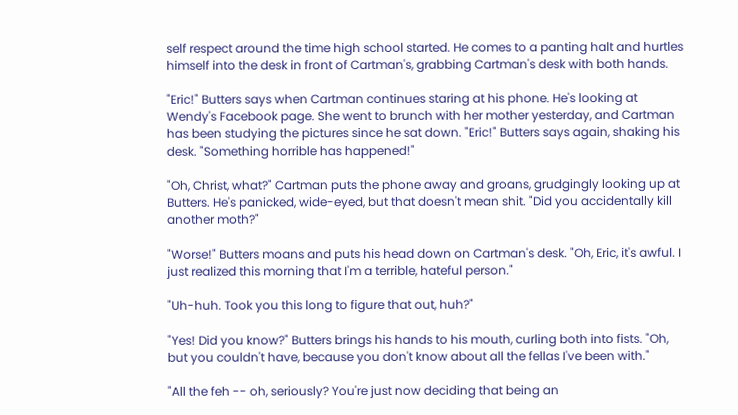self respect around the time high school started. He comes to a panting halt and hurtles himself into the desk in front of Cartman's, grabbing Cartman's desk with both hands.

"Eric!" Butters says when Cartman continues staring at his phone. He's looking at Wendy's Facebook page. She went to brunch with her mother yesterday, and Cartman has been studying the pictures since he sat down. "Eric!" Butters says again, shaking his desk. "Something horrible has happened!"

"Oh, Christ, what?" Cartman puts the phone away and groans, grudgingly looking up at Butters. He's panicked, wide-eyed, but that doesn't mean shit. "Did you accidentally kill another moth?"

"Worse!" Butters moans and puts his head down on Cartman's desk. "Oh, Eric, it's awful. I just realized this morning that I'm a terrible, hateful person."

"Uh-huh. Took you this long to figure that out, huh?"

"Yes! Did you know?" Butters brings his hands to his mouth, curling both into fists. "Oh, but you couldn't have, because you don't know about all the fellas I've been with."

"All the feh -- oh, seriously? You're just now deciding that being an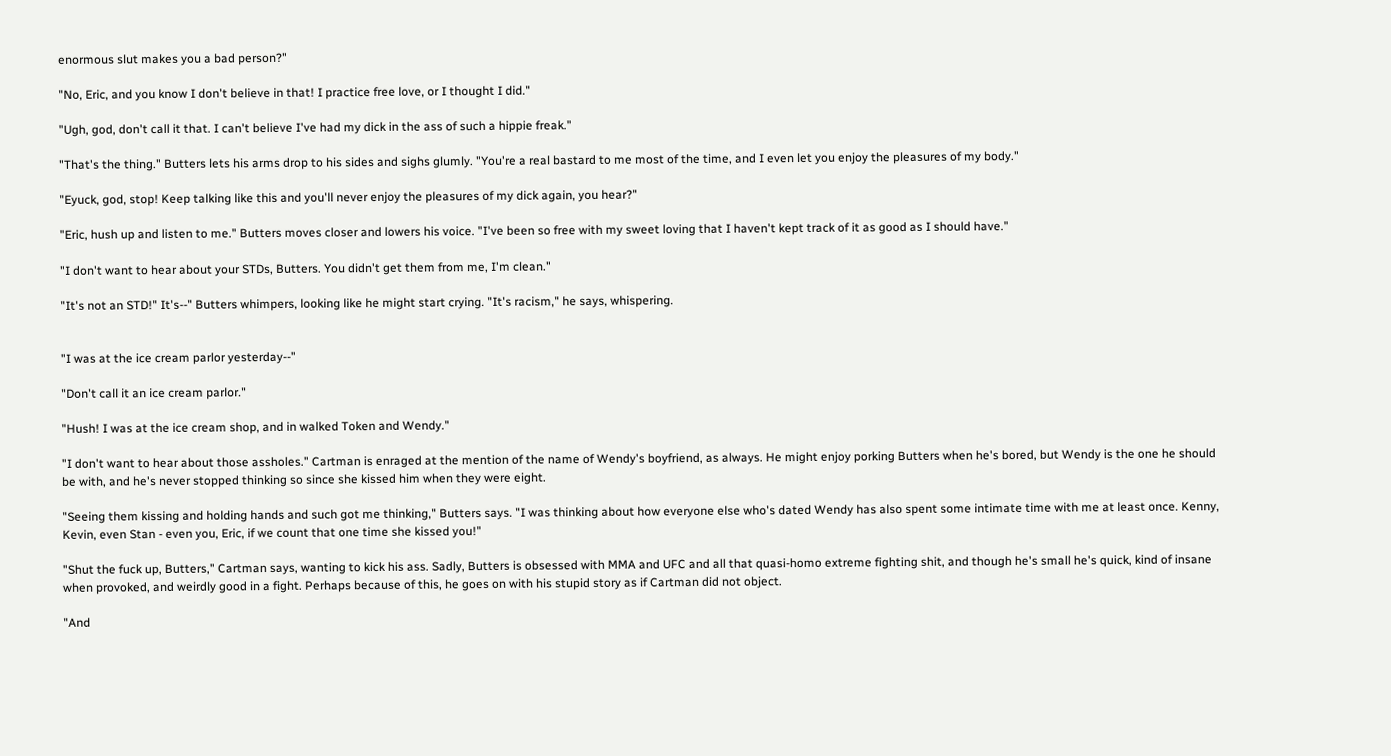enormous slut makes you a bad person?"

"No, Eric, and you know I don't believe in that! I practice free love, or I thought I did."

"Ugh, god, don't call it that. I can't believe I've had my dick in the ass of such a hippie freak."

"That's the thing." Butters lets his arms drop to his sides and sighs glumly. "You're a real bastard to me most of the time, and I even let you enjoy the pleasures of my body."

"Eyuck, god, stop! Keep talking like this and you'll never enjoy the pleasures of my dick again, you hear?"

"Eric, hush up and listen to me." Butters moves closer and lowers his voice. "I've been so free with my sweet loving that I haven't kept track of it as good as I should have."

"I don't want to hear about your STDs, Butters. You didn't get them from me, I'm clean."

"It's not an STD!" It's--" Butters whimpers, looking like he might start crying. "It's racism," he says, whispering.


"I was at the ice cream parlor yesterday--"

"Don't call it an ice cream parlor."

"Hush! I was at the ice cream shop, and in walked Token and Wendy."

"I don't want to hear about those assholes." Cartman is enraged at the mention of the name of Wendy's boyfriend, as always. He might enjoy porking Butters when he's bored, but Wendy is the one he should be with, and he's never stopped thinking so since she kissed him when they were eight.

"Seeing them kissing and holding hands and such got me thinking," Butters says. "I was thinking about how everyone else who's dated Wendy has also spent some intimate time with me at least once. Kenny, Kevin, even Stan - even you, Eric, if we count that one time she kissed you!"

"Shut the fuck up, Butters," Cartman says, wanting to kick his ass. Sadly, Butters is obsessed with MMA and UFC and all that quasi-homo extreme fighting shit, and though he's small he's quick, kind of insane when provoked, and weirdly good in a fight. Perhaps because of this, he goes on with his stupid story as if Cartman did not object.

"And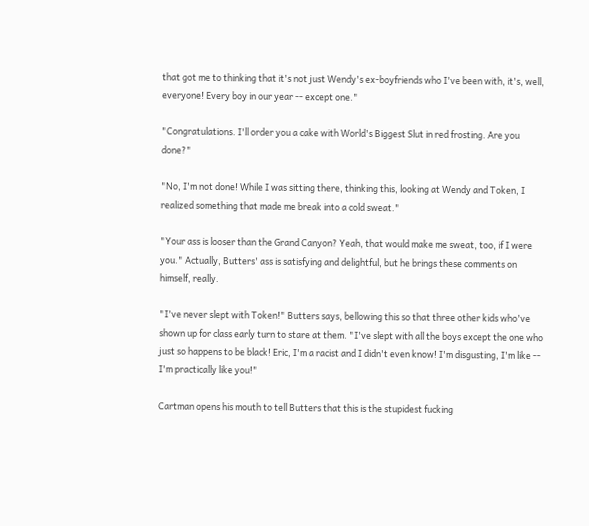that got me to thinking that it's not just Wendy's ex-boyfriends who I've been with, it's, well, everyone! Every boy in our year -- except one."

"Congratulations. I'll order you a cake with World's Biggest Slut in red frosting. Are you done?"

"No, I'm not done! While I was sitting there, thinking this, looking at Wendy and Token, I realized something that made me break into a cold sweat."

"Your ass is looser than the Grand Canyon? Yeah, that would make me sweat, too, if I were you." Actually, Butters' ass is satisfying and delightful, but he brings these comments on himself, really.

"I've never slept with Token!" Butters says, bellowing this so that three other kids who've shown up for class early turn to stare at them. "I've slept with all the boys except the one who just so happens to be black! Eric, I'm a racist and I didn't even know! I'm disgusting, I'm like -- I'm practically like you!"

Cartman opens his mouth to tell Butters that this is the stupidest fucking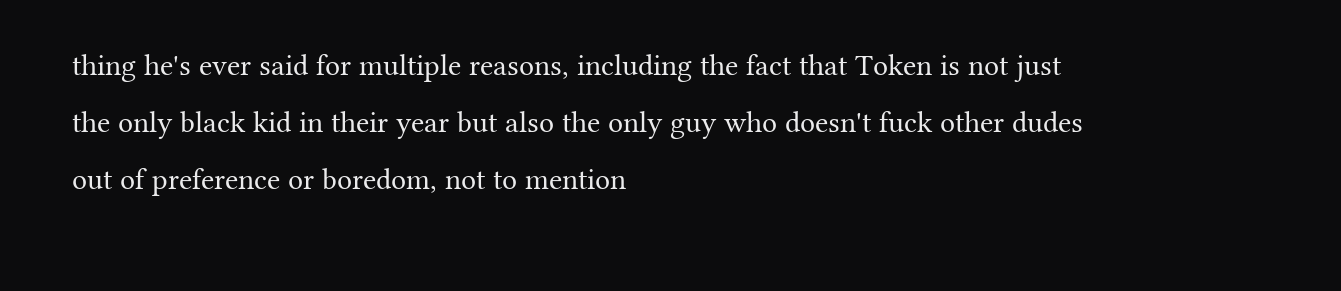thing he's ever said for multiple reasons, including the fact that Token is not just the only black kid in their year but also the only guy who doesn't fuck other dudes out of preference or boredom, not to mention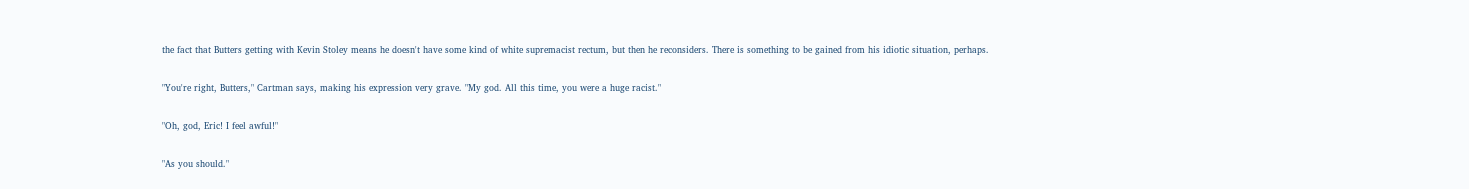the fact that Butters getting with Kevin Stoley means he doesn't have some kind of white supremacist rectum, but then he reconsiders. There is something to be gained from his idiotic situation, perhaps.

"You're right, Butters," Cartman says, making his expression very grave. "My god. All this time, you were a huge racist."

"Oh, god, Eric! I feel awful!"

"As you should."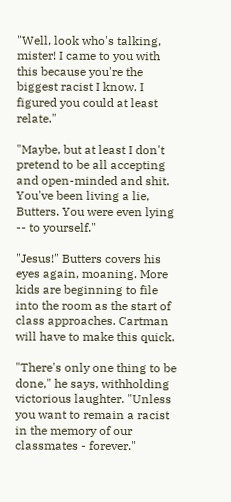"Well, look who's talking, mister! I came to you with this because you're the biggest racist I know. I figured you could at least relate."

"Maybe, but at least I don't pretend to be all accepting and open-minded and shit. You've been living a lie, Butters. You were even lying -- to yourself."

"Jesus!" Butters covers his eyes again, moaning. More kids are beginning to file into the room as the start of class approaches. Cartman will have to make this quick.

"There's only one thing to be done," he says, withholding victorious laughter. "Unless you want to remain a racist in the memory of our classmates - forever."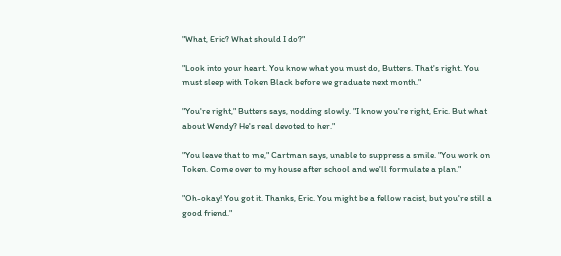"What, Eric? What should I do?"

"Look into your heart. You know what you must do, Butters. That's right. You must sleep with Token Black before we graduate next month."

"You're right," Butters says, nodding slowly. "I know you're right, Eric. But what about Wendy? He's real devoted to her."

"You leave that to me," Cartman says, unable to suppress a smile. "You work on Token. Come over to my house after school and we'll formulate a plan."

"Oh-okay! You got it. Thanks, Eric. You might be a fellow racist, but you're still a good friend."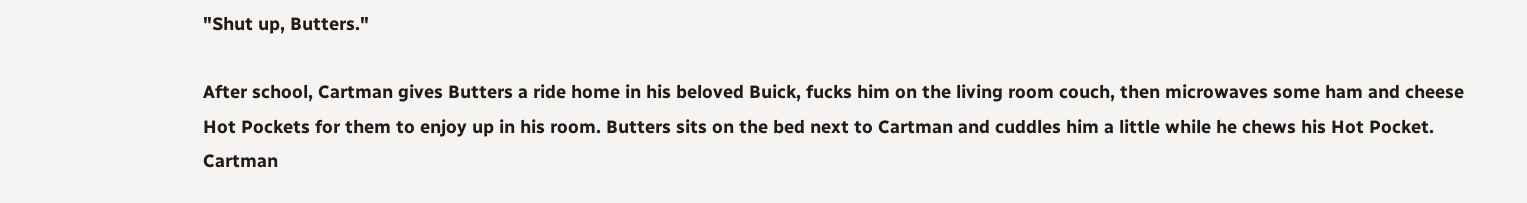"Shut up, Butters."

After school, Cartman gives Butters a ride home in his beloved Buick, fucks him on the living room couch, then microwaves some ham and cheese Hot Pockets for them to enjoy up in his room. Butters sits on the bed next to Cartman and cuddles him a little while he chews his Hot Pocket. Cartman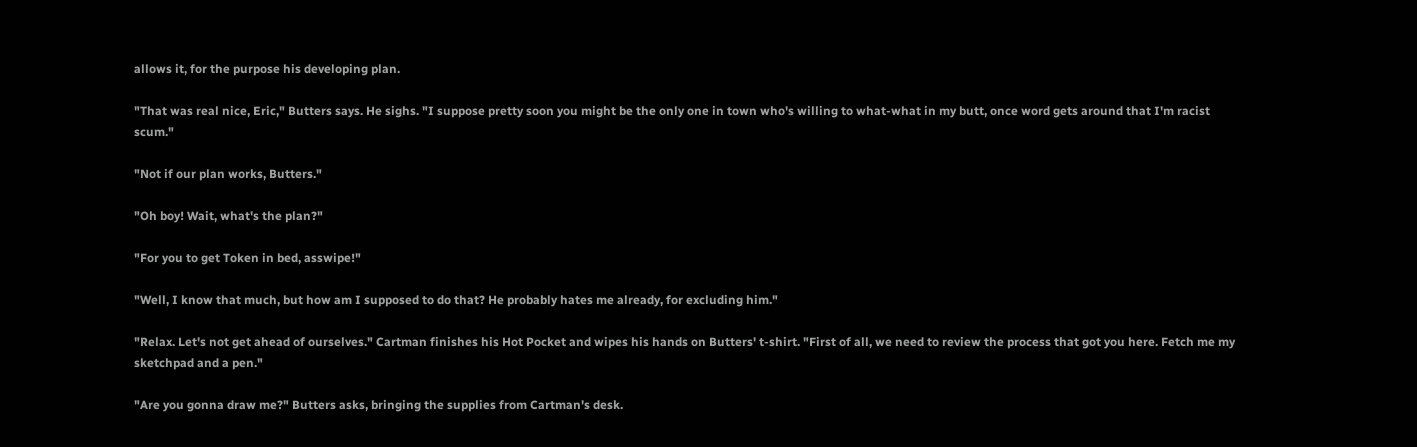allows it, for the purpose his developing plan.

"That was real nice, Eric," Butters says. He sighs. "I suppose pretty soon you might be the only one in town who's willing to what-what in my butt, once word gets around that I'm racist scum."

"Not if our plan works, Butters."

"Oh boy! Wait, what's the plan?"

"For you to get Token in bed, asswipe!"

"Well, I know that much, but how am I supposed to do that? He probably hates me already, for excluding him."

"Relax. Let's not get ahead of ourselves." Cartman finishes his Hot Pocket and wipes his hands on Butters' t-shirt. "First of all, we need to review the process that got you here. Fetch me my sketchpad and a pen."

"Are you gonna draw me?" Butters asks, bringing the supplies from Cartman's desk.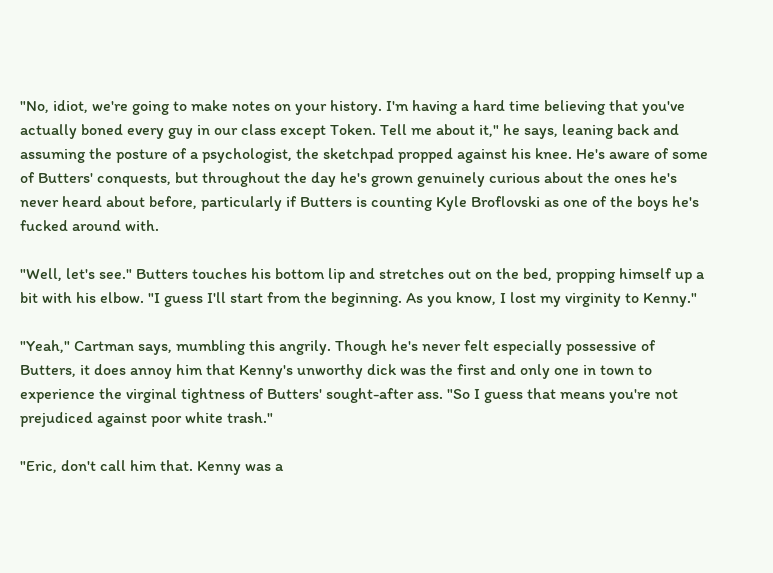"No, idiot, we're going to make notes on your history. I'm having a hard time believing that you've actually boned every guy in our class except Token. Tell me about it," he says, leaning back and assuming the posture of a psychologist, the sketchpad propped against his knee. He's aware of some of Butters' conquests, but throughout the day he's grown genuinely curious about the ones he's never heard about before, particularly if Butters is counting Kyle Broflovski as one of the boys he's fucked around with.

"Well, let's see." Butters touches his bottom lip and stretches out on the bed, propping himself up a bit with his elbow. "I guess I'll start from the beginning. As you know, I lost my virginity to Kenny."

"Yeah," Cartman says, mumbling this angrily. Though he's never felt especially possessive of Butters, it does annoy him that Kenny's unworthy dick was the first and only one in town to experience the virginal tightness of Butters' sought-after ass. "So I guess that means you're not prejudiced against poor white trash."

"Eric, don't call him that. Kenny was a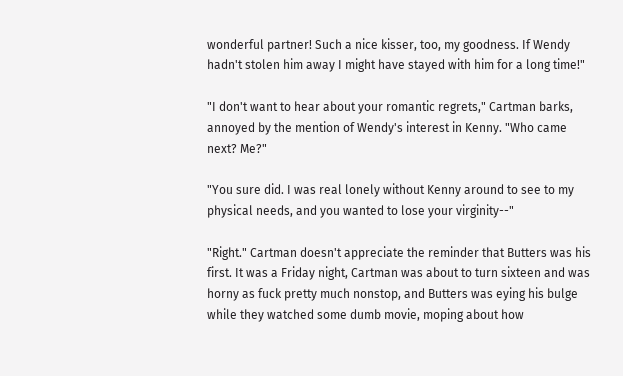wonderful partner! Such a nice kisser, too, my goodness. If Wendy hadn't stolen him away I might have stayed with him for a long time!"

"I don't want to hear about your romantic regrets," Cartman barks, annoyed by the mention of Wendy's interest in Kenny. "Who came next? Me?"

"You sure did. I was real lonely without Kenny around to see to my physical needs, and you wanted to lose your virginity--"

"Right." Cartman doesn't appreciate the reminder that Butters was his first. It was a Friday night, Cartman was about to turn sixteen and was horny as fuck pretty much nonstop, and Butters was eying his bulge while they watched some dumb movie, moping about how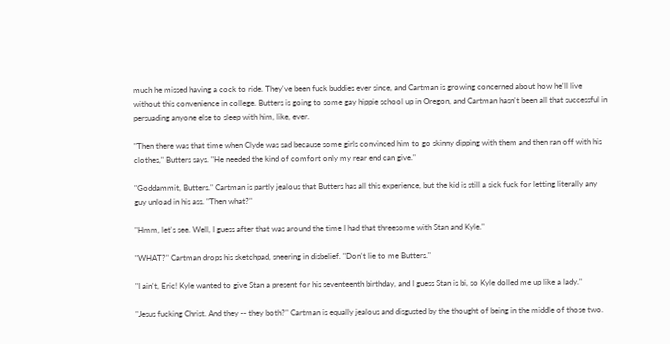much he missed having a cock to ride. They've been fuck buddies ever since, and Cartman is growing concerned about how he'll live without this convenience in college. Butters is going to some gay hippie school up in Oregon, and Cartman hasn't been all that successful in persuading anyone else to sleep with him, like, ever.

"Then there was that time when Clyde was sad because some girls convinced him to go skinny dipping with them and then ran off with his clothes," Butters says. "He needed the kind of comfort only my rear end can give."

"Goddammit, Butters." Cartman is partly jealous that Butters has all this experience, but the kid is still a sick fuck for letting literally any guy unload in his ass. "Then what?"

"Hmm, let's see. Well, I guess after that was around the time I had that threesome with Stan and Kyle."

"WHAT?" Cartman drops his sketchpad, sneering in disbelief. "Don't lie to me Butters."

"I ain't, Eric! Kyle wanted to give Stan a present for his seventeenth birthday, and I guess Stan is bi, so Kyle dolled me up like a lady."

"Jesus fucking Christ. And they -- they both?" Cartman is equally jealous and disgusted by the thought of being in the middle of those two.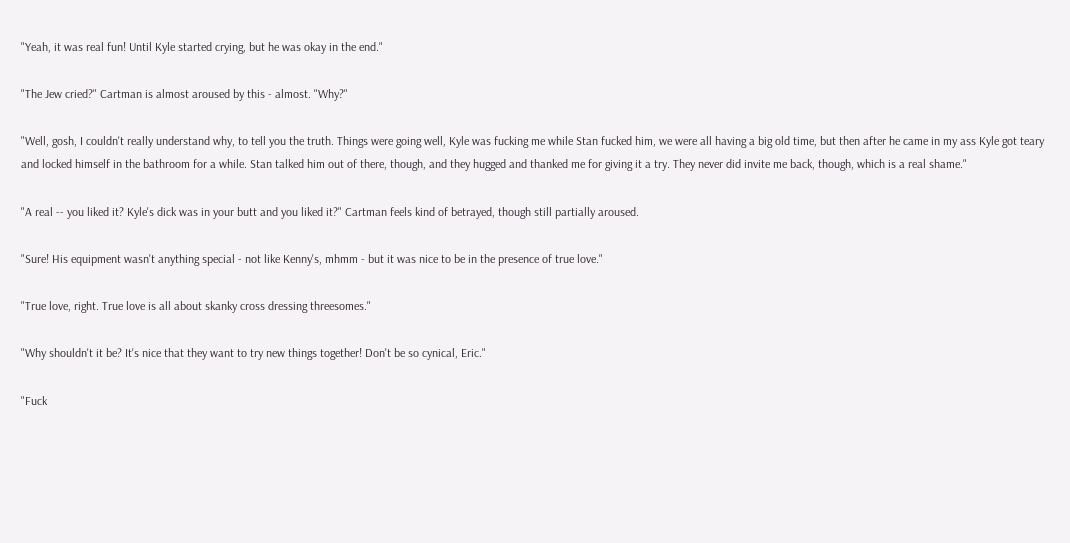"Yeah, it was real fun! Until Kyle started crying, but he was okay in the end."

"The Jew cried?" Cartman is almost aroused by this - almost. "Why?"

"Well, gosh, I couldn't really understand why, to tell you the truth. Things were going well, Kyle was fucking me while Stan fucked him, we were all having a big old time, but then after he came in my ass Kyle got teary and locked himself in the bathroom for a while. Stan talked him out of there, though, and they hugged and thanked me for giving it a try. They never did invite me back, though, which is a real shame."

"A real -- you liked it? Kyle's dick was in your butt and you liked it?" Cartman feels kind of betrayed, though still partially aroused.

"Sure! His equipment wasn't anything special - not like Kenny's, mhmm - but it was nice to be in the presence of true love."

"True love, right. True love is all about skanky cross dressing threesomes."

"Why shouldn't it be? It's nice that they want to try new things together! Don't be so cynical, Eric."

"Fuck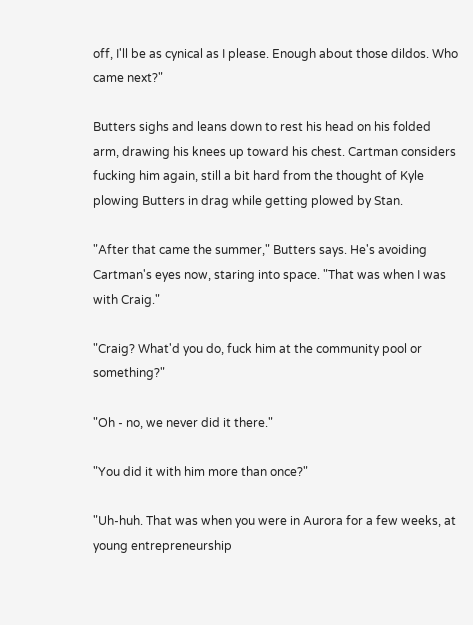off, I'll be as cynical as I please. Enough about those dildos. Who came next?"

Butters sighs and leans down to rest his head on his folded arm, drawing his knees up toward his chest. Cartman considers fucking him again, still a bit hard from the thought of Kyle plowing Butters in drag while getting plowed by Stan.

"After that came the summer," Butters says. He's avoiding Cartman's eyes now, staring into space. "That was when I was with Craig."

"Craig? What'd you do, fuck him at the community pool or something?"

"Oh - no, we never did it there."

"You did it with him more than once?"

"Uh-huh. That was when you were in Aurora for a few weeks, at young entrepreneurship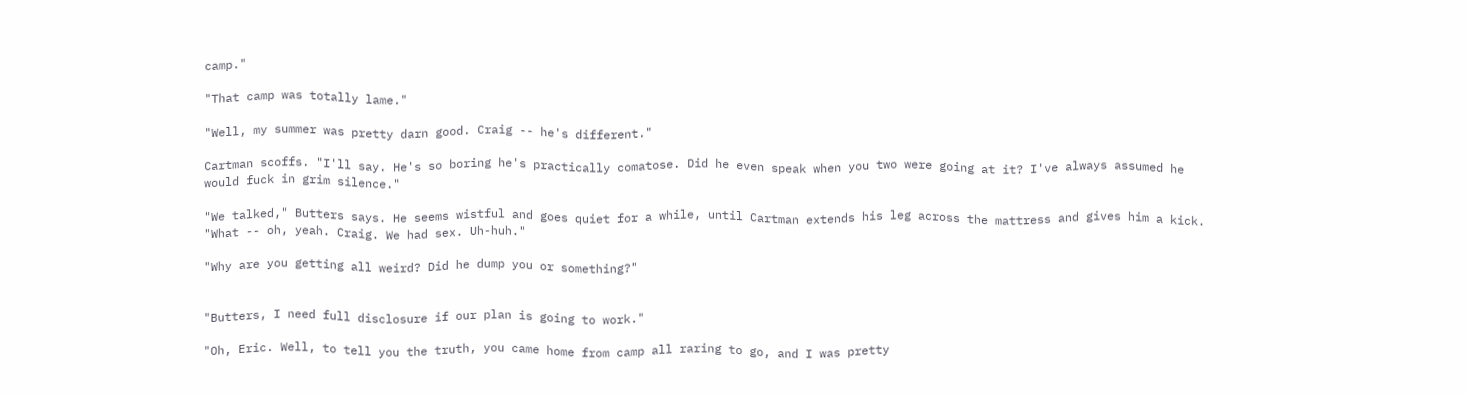camp."

"That camp was totally lame."

"Well, my summer was pretty darn good. Craig -- he's different."

Cartman scoffs. "I'll say. He's so boring he's practically comatose. Did he even speak when you two were going at it? I've always assumed he would fuck in grim silence."

"We talked," Butters says. He seems wistful and goes quiet for a while, until Cartman extends his leg across the mattress and gives him a kick. "What -- oh, yeah. Craig. We had sex. Uh-huh."

"Why are you getting all weird? Did he dump you or something?"


"Butters, I need full disclosure if our plan is going to work."

"Oh, Eric. Well, to tell you the truth, you came home from camp all raring to go, and I was pretty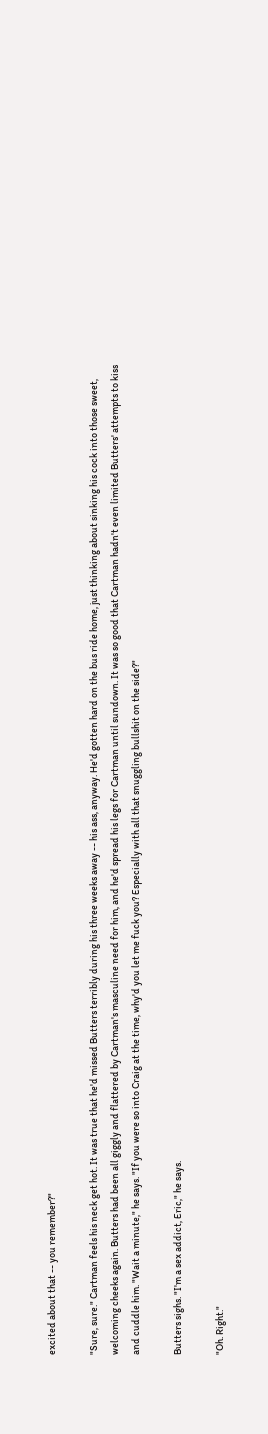excited about that -- you remember?"

"Sure, sure." Cartman feels his neck get hot. It was true that he'd missed Butters terribly during his three weeks away -- his ass, anyway. He'd gotten hard on the bus ride home, just thinking about sinking his cock into those sweet, welcoming cheeks again. Butters had been all giggly and flattered by Cartman's masculine need for him, and he'd spread his legs for Cartman until sundown. It was so good that Cartman hadn't even limited Butters' attempts to kiss and cuddle him. "Wait a minute," he says. "If you were so into Craig at the time, why'd you let me fuck you? Especially with all that snuggling bullshit on the side?"

Butters sighs. "I'm a sex addict, Eric," he says.

"Oh. Right."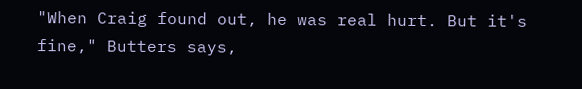"When Craig found out, he was real hurt. But it's fine," Butters says,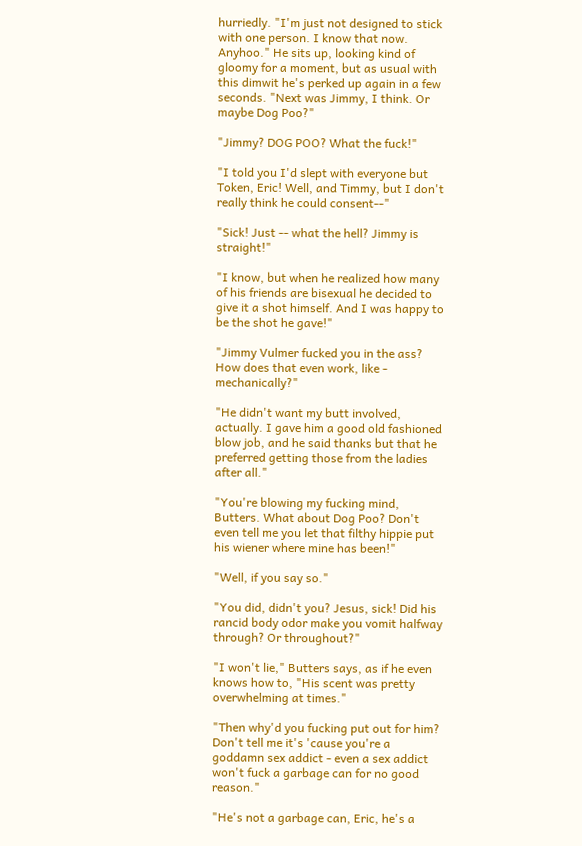hurriedly. "I'm just not designed to stick with one person. I know that now. Anyhoo." He sits up, looking kind of gloomy for a moment, but as usual with this dimwit he's perked up again in a few seconds. "Next was Jimmy, I think. Or maybe Dog Poo?"

"Jimmy? DOG POO? What the fuck!"

"I told you I'd slept with everyone but Token, Eric! Well, and Timmy, but I don't really think he could consent--"

"Sick! Just -- what the hell? Jimmy is straight!"

"I know, but when he realized how many of his friends are bisexual he decided to give it a shot himself. And I was happy to be the shot he gave!"

"Jimmy Vulmer fucked you in the ass? How does that even work, like - mechanically?"

"He didn't want my butt involved, actually. I gave him a good old fashioned blow job, and he said thanks but that he preferred getting those from the ladies after all."

"You're blowing my fucking mind, Butters. What about Dog Poo? Don't even tell me you let that filthy hippie put his wiener where mine has been!"

"Well, if you say so."

"You did, didn't you? Jesus, sick! Did his rancid body odor make you vomit halfway through? Or throughout?"

"I won't lie," Butters says, as if he even knows how to, "His scent was pretty overwhelming at times."

"Then why'd you fucking put out for him? Don't tell me it's 'cause you're a goddamn sex addict - even a sex addict won't fuck a garbage can for no good reason."

"He's not a garbage can, Eric, he's a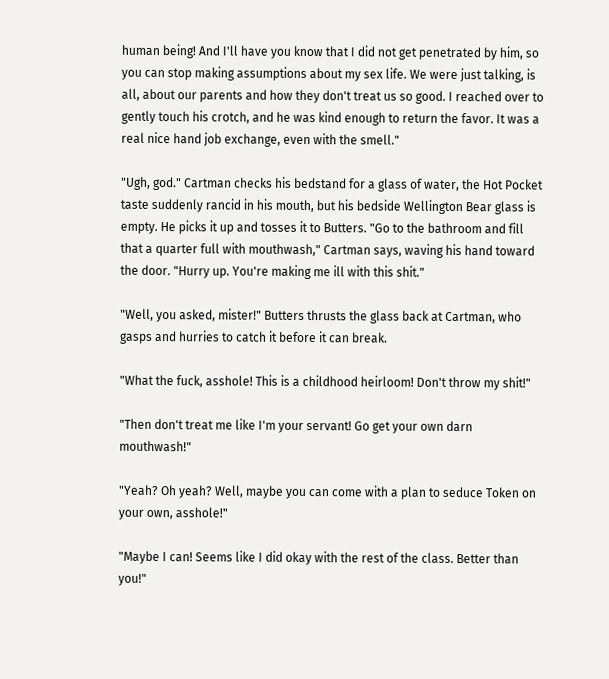human being! And I'll have you know that I did not get penetrated by him, so you can stop making assumptions about my sex life. We were just talking, is all, about our parents and how they don't treat us so good. I reached over to gently touch his crotch, and he was kind enough to return the favor. It was a real nice hand job exchange, even with the smell."

"Ugh, god." Cartman checks his bedstand for a glass of water, the Hot Pocket taste suddenly rancid in his mouth, but his bedside Wellington Bear glass is empty. He picks it up and tosses it to Butters. "Go to the bathroom and fill that a quarter full with mouthwash," Cartman says, waving his hand toward the door. "Hurry up. You're making me ill with this shit."

"Well, you asked, mister!" Butters thrusts the glass back at Cartman, who gasps and hurries to catch it before it can break.

"What the fuck, asshole! This is a childhood heirloom! Don't throw my shit!"

"Then don't treat me like I'm your servant! Go get your own darn mouthwash!"

"Yeah? Oh yeah? Well, maybe you can come with a plan to seduce Token on your own, asshole!"

"Maybe I can! Seems like I did okay with the rest of the class. Better than you!"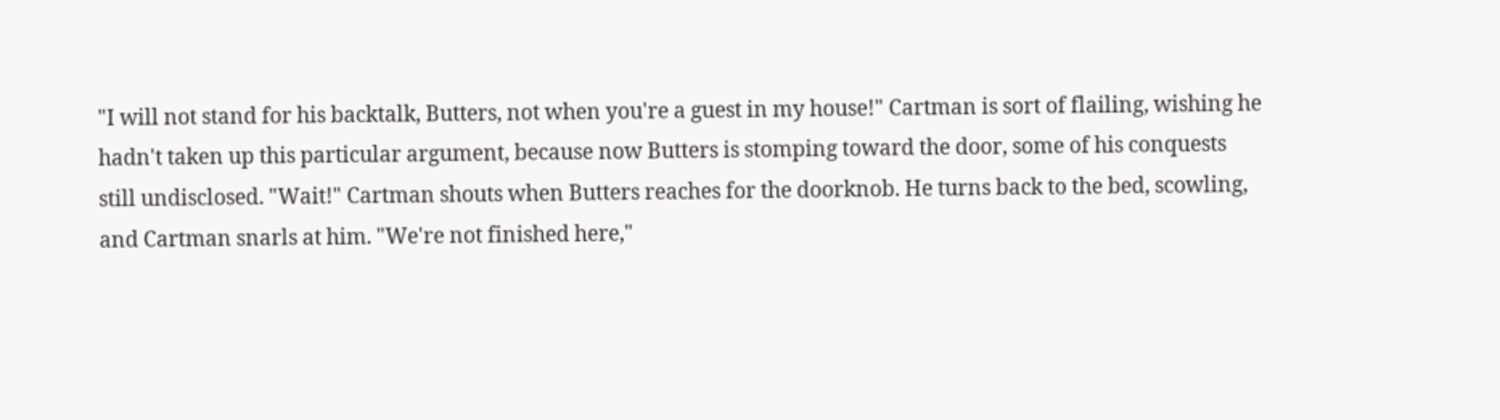"I will not stand for his backtalk, Butters, not when you're a guest in my house!" Cartman is sort of flailing, wishing he hadn't taken up this particular argument, because now Butters is stomping toward the door, some of his conquests still undisclosed. "Wait!" Cartman shouts when Butters reaches for the doorknob. He turns back to the bed, scowling, and Cartman snarls at him. "We're not finished here,"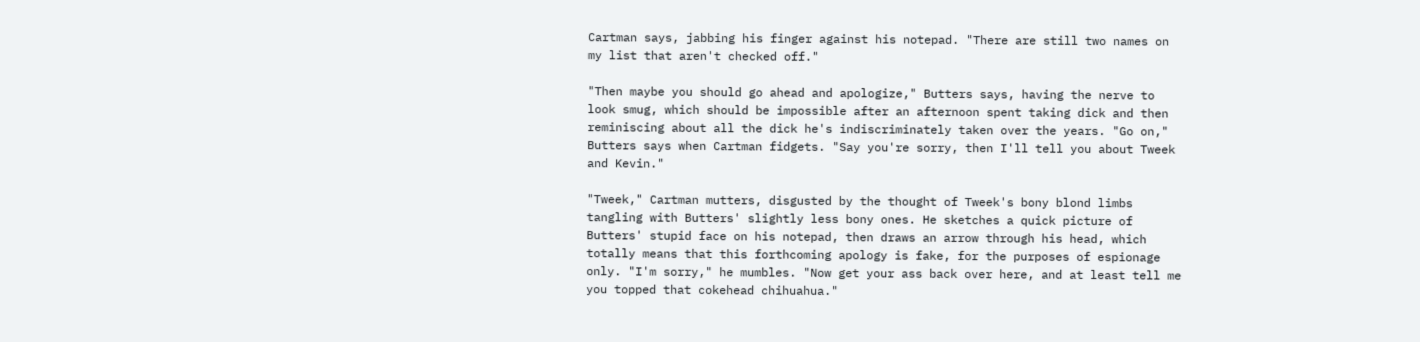Cartman says, jabbing his finger against his notepad. "There are still two names on my list that aren't checked off."

"Then maybe you should go ahead and apologize," Butters says, having the nerve to look smug, which should be impossible after an afternoon spent taking dick and then reminiscing about all the dick he's indiscriminately taken over the years. "Go on," Butters says when Cartman fidgets. "Say you're sorry, then I'll tell you about Tweek and Kevin."

"Tweek," Cartman mutters, disgusted by the thought of Tweek's bony blond limbs tangling with Butters' slightly less bony ones. He sketches a quick picture of Butters' stupid face on his notepad, then draws an arrow through his head, which totally means that this forthcoming apology is fake, for the purposes of espionage only. "I'm sorry," he mumbles. "Now get your ass back over here, and at least tell me you topped that cokehead chihuahua."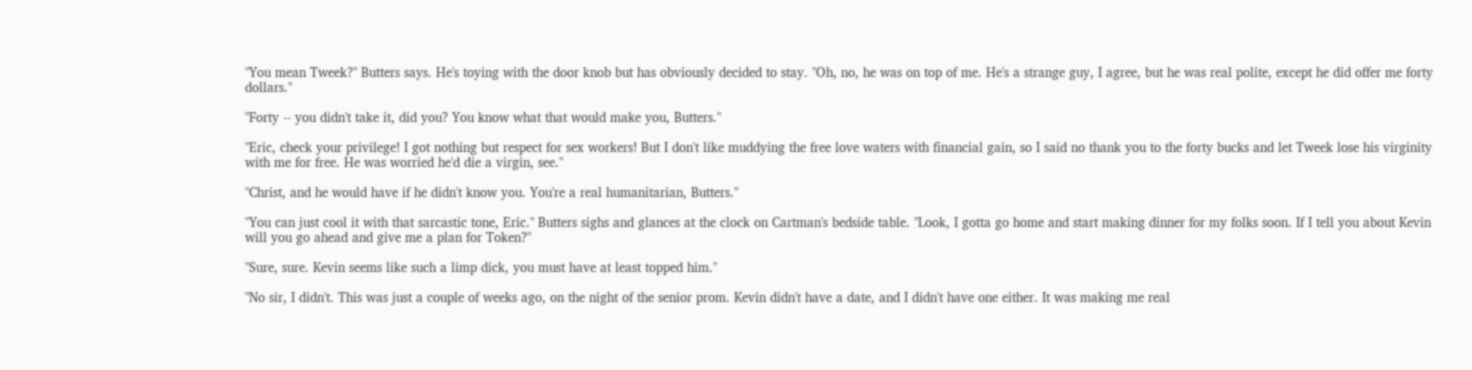"You mean Tweek?" Butters says. He's toying with the door knob but has obviously decided to stay. "Oh, no, he was on top of me. He's a strange guy, I agree, but he was real polite, except he did offer me forty dollars."

"Forty -- you didn't take it, did you? You know what that would make you, Butters."

"Eric, check your privilege! I got nothing but respect for sex workers! But I don't like muddying the free love waters with financial gain, so I said no thank you to the forty bucks and let Tweek lose his virginity with me for free. He was worried he'd die a virgin, see."

"Christ, and he would have if he didn't know you. You're a real humanitarian, Butters."

"You can just cool it with that sarcastic tone, Eric." Butters sighs and glances at the clock on Cartman's bedside table. "Look, I gotta go home and start making dinner for my folks soon. If I tell you about Kevin will you go ahead and give me a plan for Token?"

"Sure, sure. Kevin seems like such a limp dick, you must have at least topped him."

"No sir, I didn't. This was just a couple of weeks ago, on the night of the senior prom. Kevin didn't have a date, and I didn't have one either. It was making me real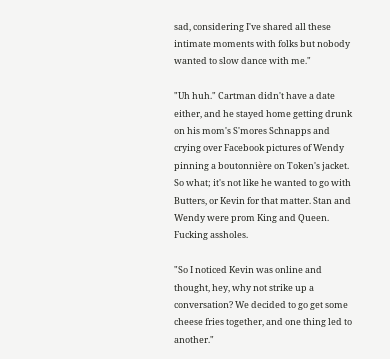sad, considering I've shared all these intimate moments with folks but nobody wanted to slow dance with me."

"Uh huh." Cartman didn't have a date either, and he stayed home getting drunk on his mom's S'mores Schnapps and crying over Facebook pictures of Wendy pinning a boutonnière on Token's jacket. So what; it's not like he wanted to go with Butters, or Kevin for that matter. Stan and Wendy were prom King and Queen. Fucking assholes.

"So I noticed Kevin was online and thought, hey, why not strike up a conversation? We decided to go get some cheese fries together, and one thing led to another."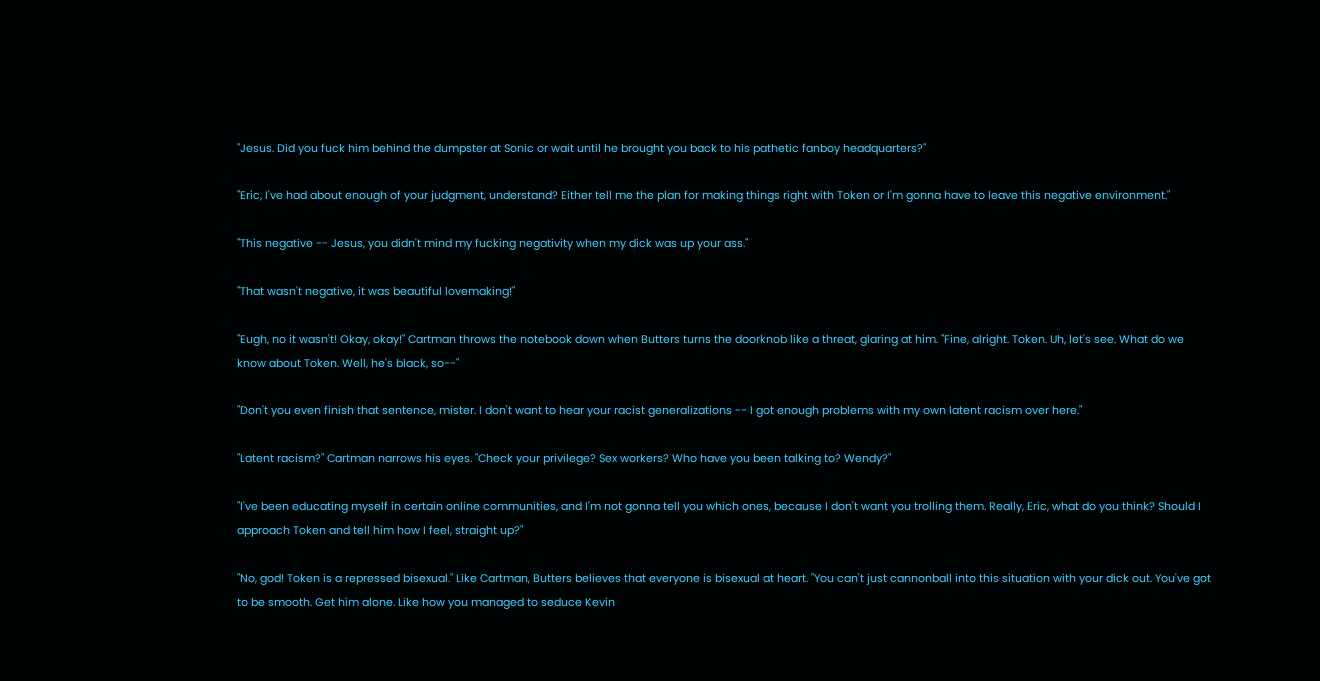"Jesus. Did you fuck him behind the dumpster at Sonic or wait until he brought you back to his pathetic fanboy headquarters?"

"Eric, I've had about enough of your judgment, understand? Either tell me the plan for making things right with Token or I'm gonna have to leave this negative environment."

"This negative -- Jesus, you didn't mind my fucking negativity when my dick was up your ass."

"That wasn't negative, it was beautiful lovemaking!"

"Eugh, no it wasn't! Okay, okay!" Cartman throws the notebook down when Butters turns the doorknob like a threat, glaring at him. "Fine, alright. Token. Uh, let's see. What do we know about Token. Well, he's black, so--"

"Don't you even finish that sentence, mister. I don't want to hear your racist generalizations -- I got enough problems with my own latent racism over here."

"Latent racism?" Cartman narrows his eyes. "Check your privilege? Sex workers? Who have you been talking to? Wendy?"

"I've been educating myself in certain online communities, and I'm not gonna tell you which ones, because I don't want you trolling them. Really, Eric, what do you think? Should I approach Token and tell him how I feel, straight up?"

"No, god! Token is a repressed bisexual." Like Cartman, Butters believes that everyone is bisexual at heart. "You can't just cannonball into this situation with your dick out. You've got to be smooth. Get him alone. Like how you managed to seduce Kevin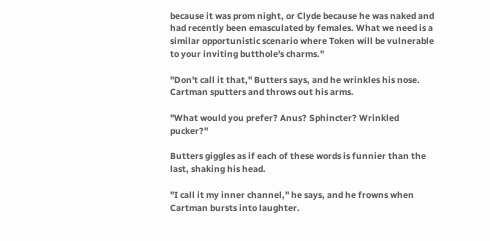because it was prom night, or Clyde because he was naked and had recently been emasculated by females. What we need is a similar opportunistic scenario where Token will be vulnerable to your inviting butthole's charms."

"Don't call it that," Butters says, and he wrinkles his nose. Cartman sputters and throws out his arms.

"What would you prefer? Anus? Sphincter? Wrinkled pucker?"

Butters giggles as if each of these words is funnier than the last, shaking his head.

"I call it my inner channel," he says, and he frowns when Cartman bursts into laughter.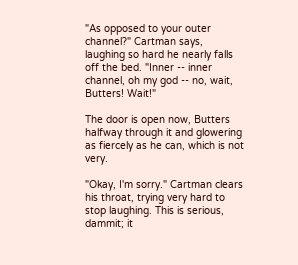"As opposed to your outer channel?" Cartman says, laughing so hard he nearly falls off the bed. "Inner -- inner channel, oh my god -- no, wait, Butters! Wait!"

The door is open now, Butters halfway through it and glowering as fiercely as he can, which is not very.

"Okay, I'm sorry." Cartman clears his throat, trying very hard to stop laughing. This is serious, dammit; it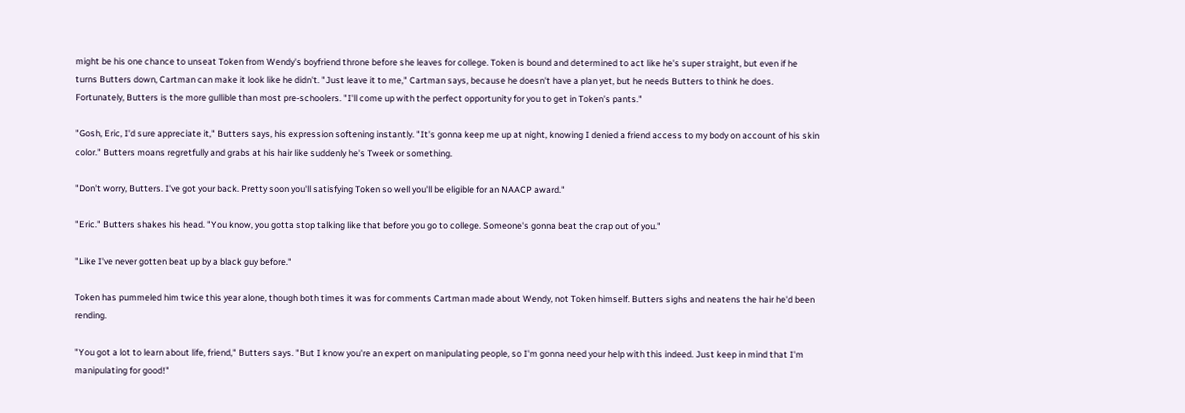might be his one chance to unseat Token from Wendy's boyfriend throne before she leaves for college. Token is bound and determined to act like he's super straight, but even if he turns Butters down, Cartman can make it look like he didn't. "Just leave it to me," Cartman says, because he doesn't have a plan yet, but he needs Butters to think he does. Fortunately, Butters is the more gullible than most pre-schoolers. "I'll come up with the perfect opportunity for you to get in Token's pants."

"Gosh, Eric, I'd sure appreciate it," Butters says, his expression softening instantly. "It's gonna keep me up at night, knowing I denied a friend access to my body on account of his skin color." Butters moans regretfully and grabs at his hair like suddenly he's Tweek or something.

"Don't worry, Butters. I've got your back. Pretty soon you'll satisfying Token so well you'll be eligible for an NAACP award."

"Eric." Butters shakes his head. "You know, you gotta stop talking like that before you go to college. Someone's gonna beat the crap out of you."

"Like I've never gotten beat up by a black guy before."

Token has pummeled him twice this year alone, though both times it was for comments Cartman made about Wendy, not Token himself. Butters sighs and neatens the hair he'd been rending.

"You got a lot to learn about life, friend," Butters says. "But I know you're an expert on manipulating people, so I'm gonna need your help with this indeed. Just keep in mind that I'm manipulating for good!"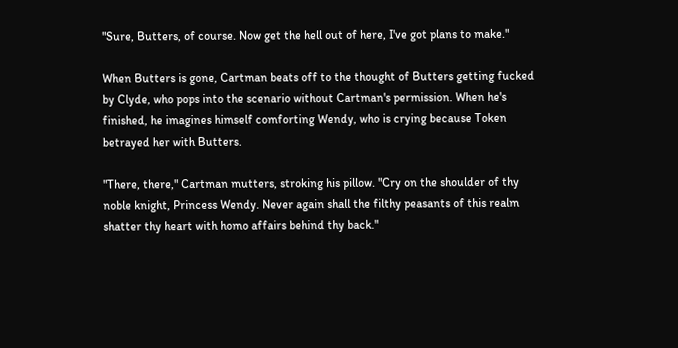"Sure, Butters, of course. Now get the hell out of here, I've got plans to make."

When Butters is gone, Cartman beats off to the thought of Butters getting fucked by Clyde, who pops into the scenario without Cartman's permission. When he's finished, he imagines himself comforting Wendy, who is crying because Token betrayed her with Butters.

"There, there," Cartman mutters, stroking his pillow. "Cry on the shoulder of thy noble knight, Princess Wendy. Never again shall the filthy peasants of this realm shatter thy heart with homo affairs behind thy back."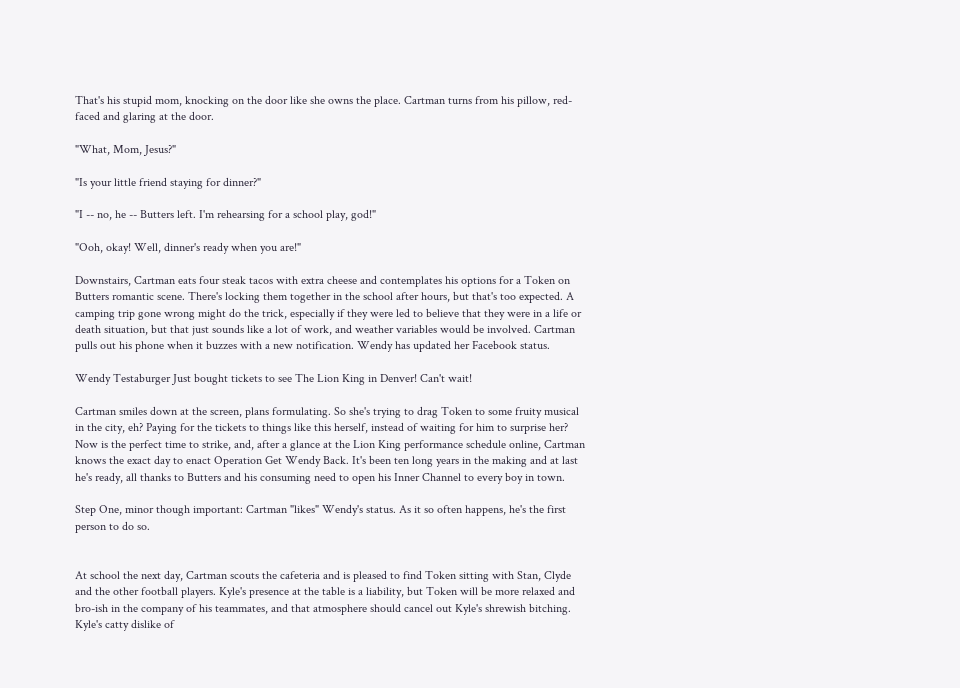That's his stupid mom, knocking on the door like she owns the place. Cartman turns from his pillow, red-faced and glaring at the door.

"What, Mom, Jesus?"

"Is your little friend staying for dinner?"

"I -- no, he -- Butters left. I'm rehearsing for a school play, god!"

"Ooh, okay! Well, dinner's ready when you are!"

Downstairs, Cartman eats four steak tacos with extra cheese and contemplates his options for a Token on Butters romantic scene. There's locking them together in the school after hours, but that's too expected. A camping trip gone wrong might do the trick, especially if they were led to believe that they were in a life or death situation, but that just sounds like a lot of work, and weather variables would be involved. Cartman pulls out his phone when it buzzes with a new notification. Wendy has updated her Facebook status.

Wendy Testaburger Just bought tickets to see The Lion King in Denver! Can't wait!

Cartman smiles down at the screen, plans formulating. So she's trying to drag Token to some fruity musical in the city, eh? Paying for the tickets to things like this herself, instead of waiting for him to surprise her? Now is the perfect time to strike, and, after a glance at the Lion King performance schedule online, Cartman knows the exact day to enact Operation Get Wendy Back. It's been ten long years in the making and at last he's ready, all thanks to Butters and his consuming need to open his Inner Channel to every boy in town.

Step One, minor though important: Cartman "likes" Wendy's status. As it so often happens, he's the first person to do so.


At school the next day, Cartman scouts the cafeteria and is pleased to find Token sitting with Stan, Clyde and the other football players. Kyle's presence at the table is a liability, but Token will be more relaxed and bro-ish in the company of his teammates, and that atmosphere should cancel out Kyle's shrewish bitching. Kyle's catty dislike of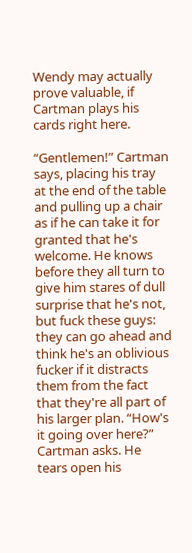Wendy may actually prove valuable, if Cartman plays his cards right here.

“Gentlemen!” Cartman says, placing his tray at the end of the table and pulling up a chair as if he can take it for granted that he's welcome. He knows before they all turn to give him stares of dull surprise that he's not, but fuck these guys: they can go ahead and think he's an oblivious fucker if it distracts them from the fact that they're all part of his larger plan. “How's it going over here?” Cartman asks. He tears open his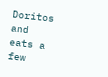Doritos and eats a few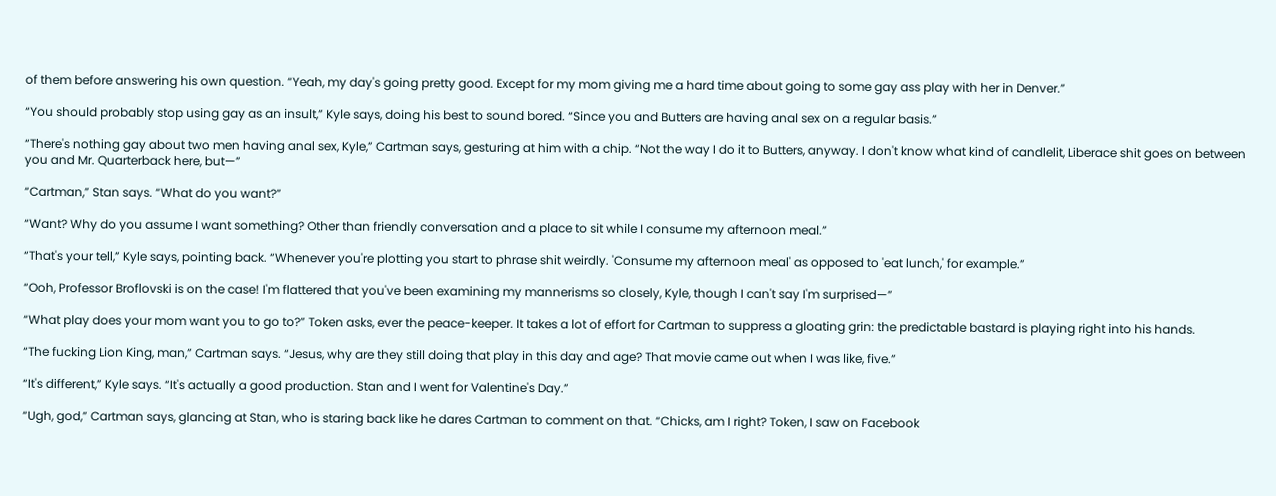of them before answering his own question. “Yeah, my day's going pretty good. Except for my mom giving me a hard time about going to some gay ass play with her in Denver.”

“You should probably stop using gay as an insult,” Kyle says, doing his best to sound bored. “Since you and Butters are having anal sex on a regular basis.”

“There's nothing gay about two men having anal sex, Kyle,” Cartman says, gesturing at him with a chip. “Not the way I do it to Butters, anyway. I don't know what kind of candlelit, Liberace shit goes on between you and Mr. Quarterback here, but—”

“Cartman,” Stan says. “What do you want?”

“Want? Why do you assume I want something? Other than friendly conversation and a place to sit while I consume my afternoon meal.”

“That's your tell,” Kyle says, pointing back. “Whenever you're plotting you start to phrase shit weirdly. 'Consume my afternoon meal' as opposed to 'eat lunch,' for example.”

“Ooh, Professor Broflovski is on the case! I'm flattered that you've been examining my mannerisms so closely, Kyle, though I can't say I'm surprised—”

“What play does your mom want you to go to?” Token asks, ever the peace-keeper. It takes a lot of effort for Cartman to suppress a gloating grin: the predictable bastard is playing right into his hands.

“The fucking Lion King, man,” Cartman says. “Jesus, why are they still doing that play in this day and age? That movie came out when I was like, five.”

“It's different,” Kyle says. “It's actually a good production. Stan and I went for Valentine's Day.”

“Ugh, god,” Cartman says, glancing at Stan, who is staring back like he dares Cartman to comment on that. “Chicks, am I right? Token, I saw on Facebook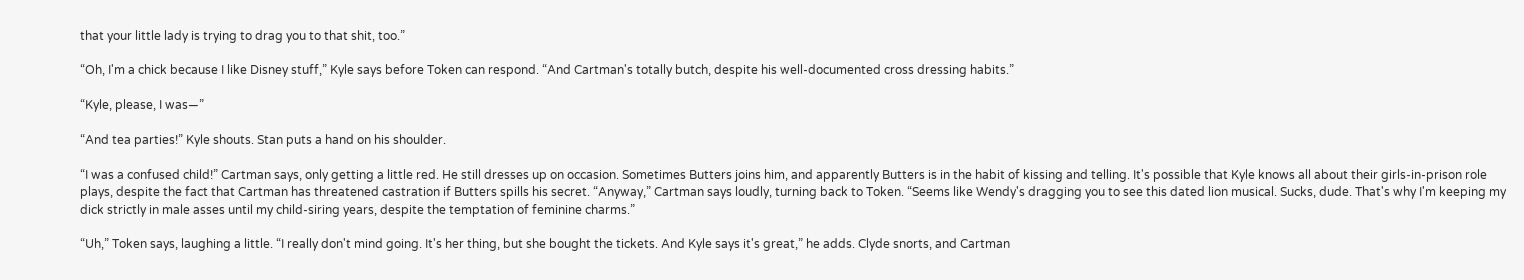that your little lady is trying to drag you to that shit, too.”

“Oh, I'm a chick because I like Disney stuff,” Kyle says before Token can respond. “And Cartman's totally butch, despite his well-documented cross dressing habits.”

“Kyle, please, I was—”

“And tea parties!” Kyle shouts. Stan puts a hand on his shoulder.

“I was a confused child!” Cartman says, only getting a little red. He still dresses up on occasion. Sometimes Butters joins him, and apparently Butters is in the habit of kissing and telling. It's possible that Kyle knows all about their girls-in-prison role plays, despite the fact that Cartman has threatened castration if Butters spills his secret. “Anyway,” Cartman says loudly, turning back to Token. “Seems like Wendy's dragging you to see this dated lion musical. Sucks, dude. That's why I'm keeping my dick strictly in male asses until my child-siring years, despite the temptation of feminine charms.”

“Uh,” Token says, laughing a little. “I really don't mind going. It's her thing, but she bought the tickets. And Kyle says it's great,” he adds. Clyde snorts, and Cartman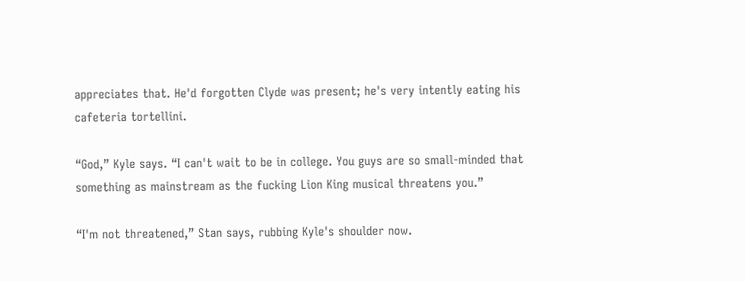appreciates that. He'd forgotten Clyde was present; he's very intently eating his cafeteria tortellini.

“God,” Kyle says. “I can't wait to be in college. You guys are so small-minded that something as mainstream as the fucking Lion King musical threatens you.”

“I'm not threatened,” Stan says, rubbing Kyle's shoulder now.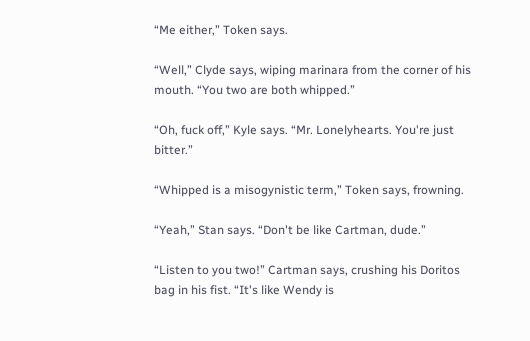“Me either,” Token says.

“Well,” Clyde says, wiping marinara from the corner of his mouth. “You two are both whipped.”

“Oh, fuck off,” Kyle says. “Mr. Lonelyhearts. You're just bitter.”

“Whipped is a misogynistic term,” Token says, frowning.

“Yeah,” Stan says. “Don't be like Cartman, dude.”

“Listen to you two!” Cartman says, crushing his Doritos bag in his fist. “It's like Wendy is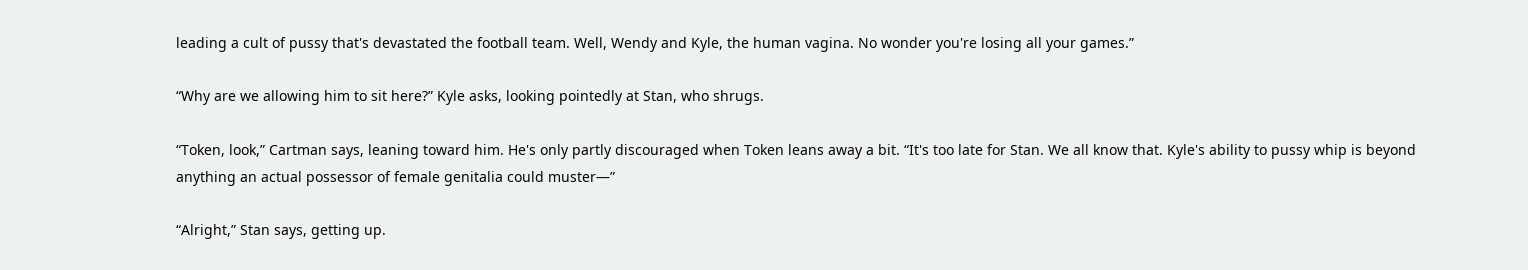leading a cult of pussy that's devastated the football team. Well, Wendy and Kyle, the human vagina. No wonder you're losing all your games.”

“Why are we allowing him to sit here?” Kyle asks, looking pointedly at Stan, who shrugs.

“Token, look,” Cartman says, leaning toward him. He's only partly discouraged when Token leans away a bit. “It's too late for Stan. We all know that. Kyle's ability to pussy whip is beyond anything an actual possessor of female genitalia could muster—”

“Alright,” Stan says, getting up.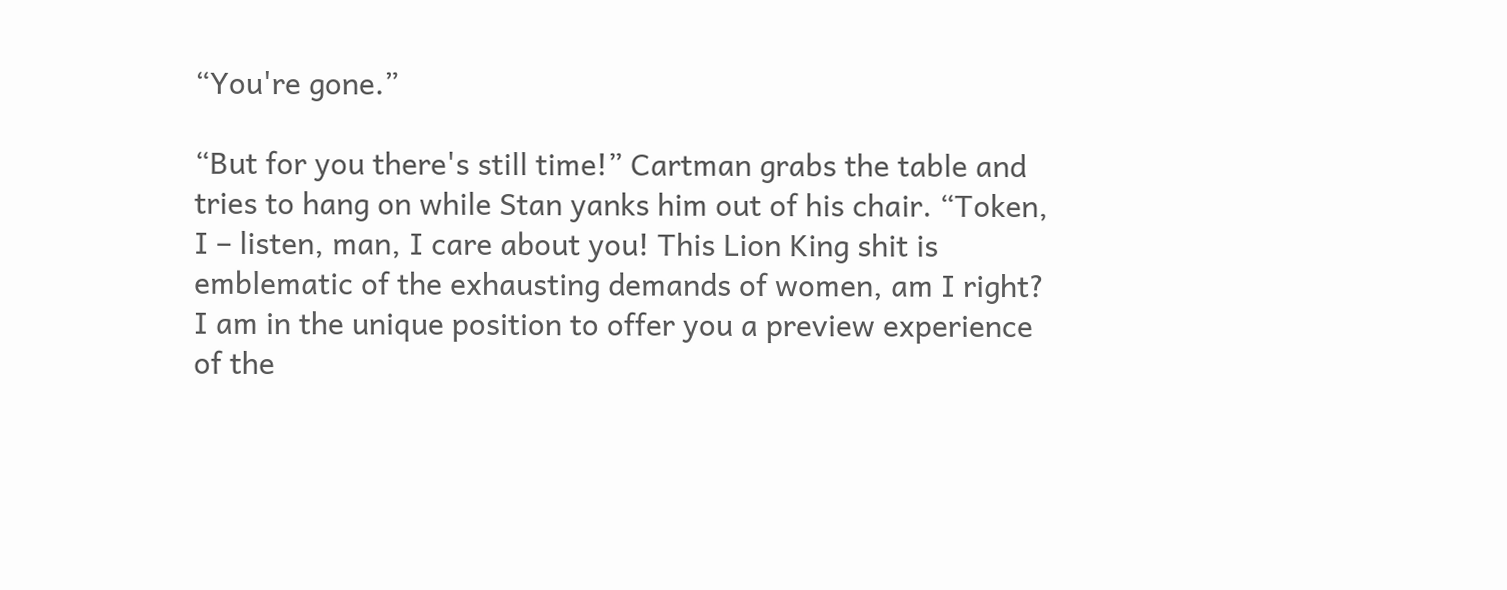“You're gone.”

“But for you there's still time!” Cartman grabs the table and tries to hang on while Stan yanks him out of his chair. “Token, I – listen, man, I care about you! This Lion King shit is emblematic of the exhausting demands of women, am I right? I am in the unique position to offer you a preview experience of the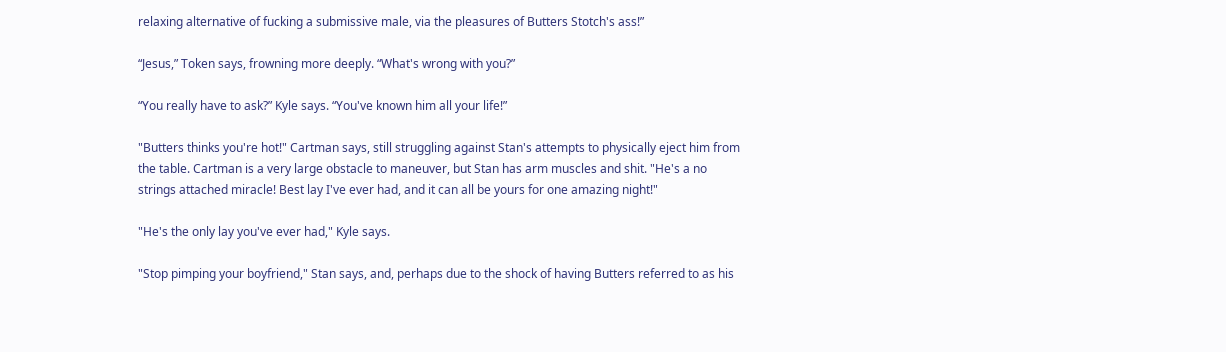relaxing alternative of fucking a submissive male, via the pleasures of Butters Stotch's ass!”

“Jesus,” Token says, frowning more deeply. “What's wrong with you?”

“You really have to ask?” Kyle says. “You've known him all your life!”

"Butters thinks you're hot!" Cartman says, still struggling against Stan's attempts to physically eject him from the table. Cartman is a very large obstacle to maneuver, but Stan has arm muscles and shit. "He's a no strings attached miracle! Best lay I've ever had, and it can all be yours for one amazing night!"

"He's the only lay you've ever had," Kyle says.

"Stop pimping your boyfriend," Stan says, and, perhaps due to the shock of having Butters referred to as his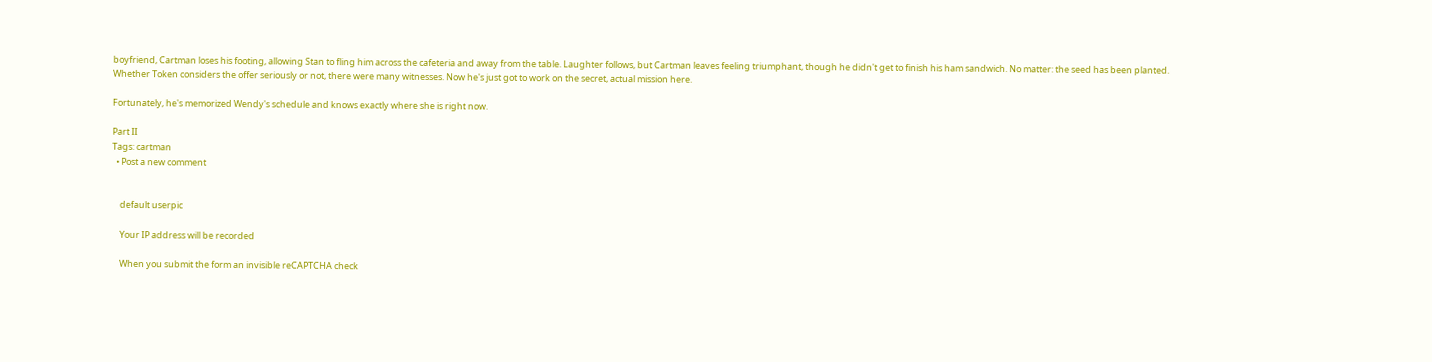boyfriend, Cartman loses his footing, allowing Stan to fling him across the cafeteria and away from the table. Laughter follows, but Cartman leaves feeling triumphant, though he didn't get to finish his ham sandwich. No matter: the seed has been planted. Whether Token considers the offer seriously or not, there were many witnesses. Now he's just got to work on the secret, actual mission here.

Fortunately, he's memorized Wendy's schedule and knows exactly where she is right now.

Part II
Tags: cartman
  • Post a new comment


    default userpic

    Your IP address will be recorded

    When you submit the form an invisible reCAPTCHA check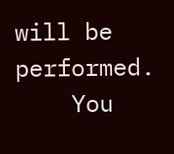will be performed.
    You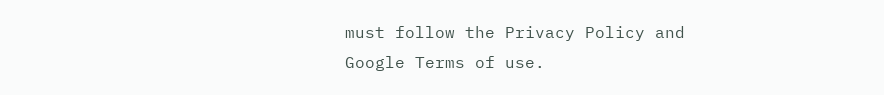must follow the Privacy Policy and Google Terms of use.